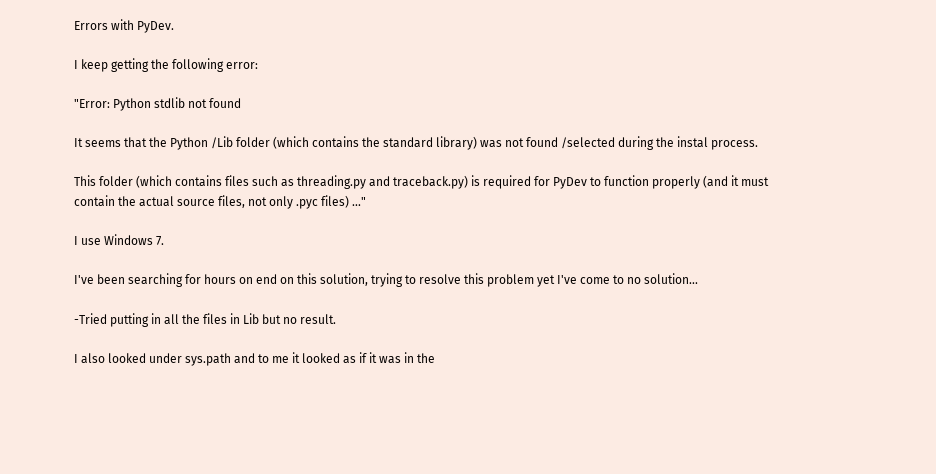Errors with PyDev.

I keep getting the following error:

"Error: Python stdlib not found

It seems that the Python /Lib folder (which contains the standard library) was not found /selected during the instal process.

This folder (which contains files such as threading.py and traceback.py) is required for PyDev to function properly (and it must contain the actual source files, not only .pyc files) ..."

I use Windows 7.

I've been searching for hours on end on this solution, trying to resolve this problem yet I've come to no solution...

-Tried putting in all the files in Lib but no result.

I also looked under sys.path and to me it looked as if it was in the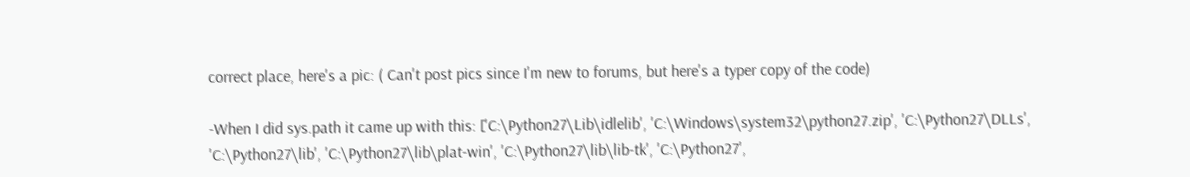correct place, here's a pic: ( Can't post pics since I'm new to forums, but here's a typer copy of the code)

-When I did sys.path it came up with this: ['C:\Python27\Lib\idlelib', 'C:\Windows\system32\python27.zip', 'C:\Python27\DLLs', 'C:\Python27\lib', 'C:\Python27\lib\plat-win', 'C:\Python27\lib\lib-tk', 'C:\Python27',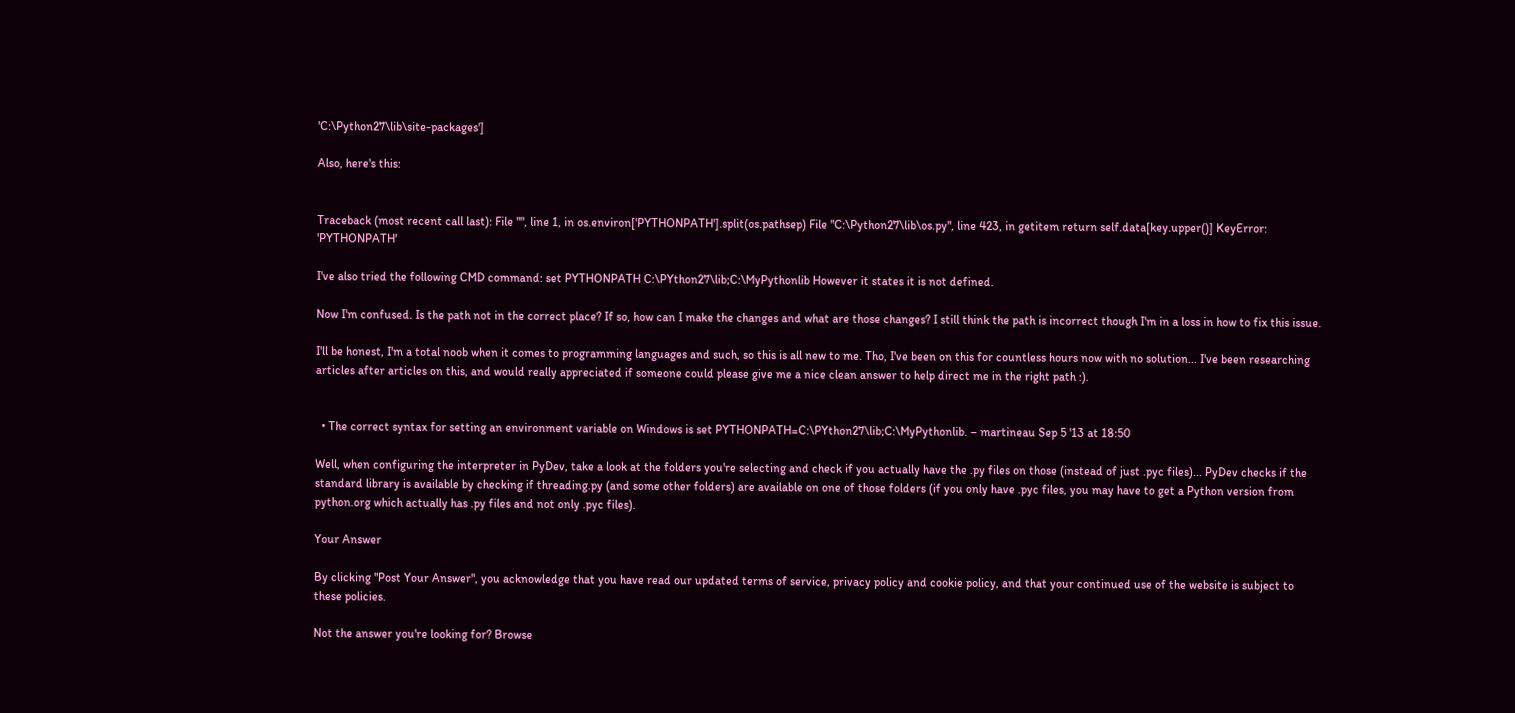'C:\Python27\lib\site-packages']

Also, here's this:


Traceback (most recent call last): File "", line 1, in os.environ['PYTHONPATH'].split(os.pathsep) File "C:\Python27\lib\os.py", line 423, in getitem return self.data[key.upper()] KeyError: 'PYTHONPATH'

I've also tried the following CMD command: set PYTHONPATH C:\PYthon27\lib;C:\MyPythonlib However it states it is not defined.

Now I'm confused. Is the path not in the correct place? If so, how can I make the changes and what are those changes? I still think the path is incorrect though I'm in a loss in how to fix this issue.

I'll be honest, I'm a total noob when it comes to programming languages and such, so this is all new to me. Tho, I've been on this for countless hours now with no solution... I've been researching articles after articles on this, and would really appreciated if someone could please give me a nice clean answer to help direct me in the right path :).


  • The correct syntax for setting an environment variable on Windows is set PYTHONPATH=C:\PYthon27\lib;C:\MyPythonlib. – martineau Sep 5 '13 at 18:50

Well, when configuring the interpreter in PyDev, take a look at the folders you're selecting and check if you actually have the .py files on those (instead of just .pyc files)... PyDev checks if the standard library is available by checking if threading.py (and some other folders) are available on one of those folders (if you only have .pyc files, you may have to get a Python version from python.org which actually has .py files and not only .pyc files).

Your Answer

By clicking "Post Your Answer", you acknowledge that you have read our updated terms of service, privacy policy and cookie policy, and that your continued use of the website is subject to these policies.

Not the answer you're looking for? Browse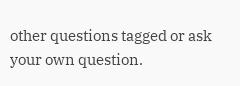other questions tagged or ask your own question.